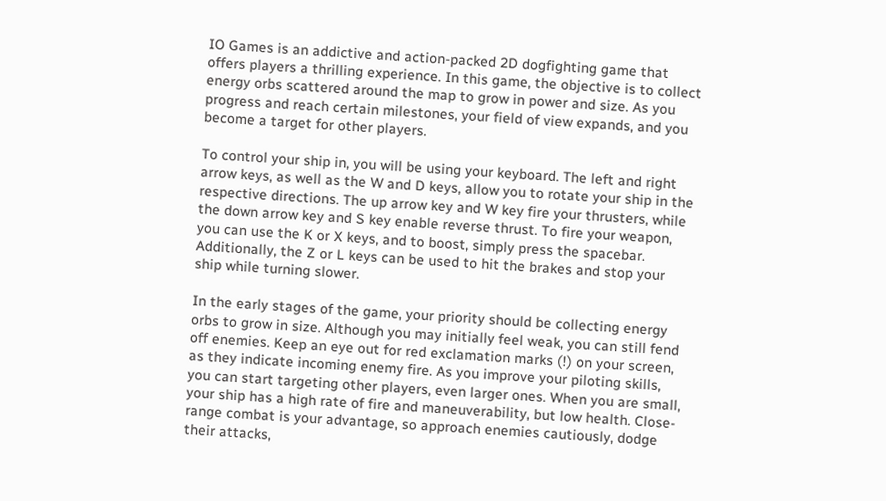IO Games is an addictive and action-packed 2D dogfighting game that offers players a thrilling experience. In this game, the objective is to collect energy orbs scattered around the map to grow in power and size. As you progress and reach certain milestones, your field of view expands, and you become a target for other players.

To control your ship in, you will be using your keyboard. The left and right arrow keys, as well as the W and D keys, allow you to rotate your ship in the respective directions. The up arrow key and W key fire your thrusters, while the down arrow key and S key enable reverse thrust. To fire your weapon, you can use the K or X keys, and to boost, simply press the spacebar. Additionally, the Z or L keys can be used to hit the brakes and stop your ship while turning slower.

In the early stages of the game, your priority should be collecting energy orbs to grow in size. Although you may initially feel weak, you can still fend off enemies. Keep an eye out for red exclamation marks (!) on your screen, as they indicate incoming enemy fire. As you improve your piloting skills, you can start targeting other players, even larger ones. When you are small, your ship has a high rate of fire and maneuverability, but low health. Close-range combat is your advantage, so approach enemies cautiously, dodge their attacks,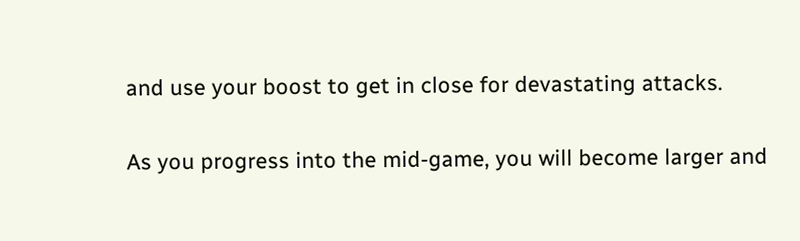and use your boost to get in close for devastating attacks.

As you progress into the mid-game, you will become larger and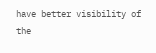have better visibility of the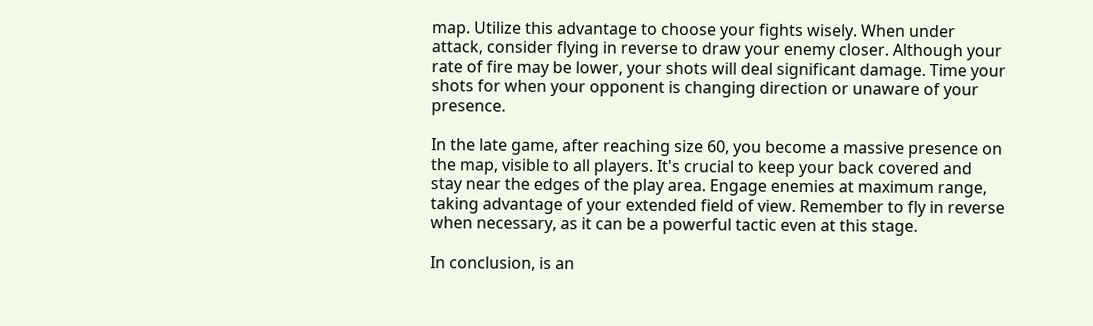map. Utilize this advantage to choose your fights wisely. When under attack, consider flying in reverse to draw your enemy closer. Although your rate of fire may be lower, your shots will deal significant damage. Time your shots for when your opponent is changing direction or unaware of your presence.

In the late game, after reaching size 60, you become a massive presence on the map, visible to all players. It's crucial to keep your back covered and stay near the edges of the play area. Engage enemies at maximum range, taking advantage of your extended field of view. Remember to fly in reverse when necessary, as it can be a powerful tactic even at this stage.

In conclusion, is an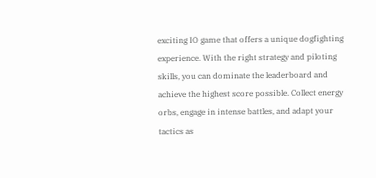exciting IO game that offers a unique dogfighting experience. With the right strategy and piloting skills, you can dominate the leaderboard and achieve the highest score possible. Collect energy orbs, engage in intense battles, and adapt your tactics as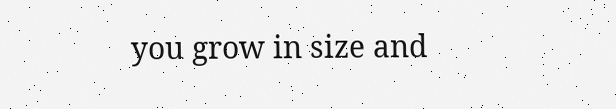you grow in size and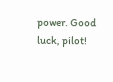power. Good luck, pilot!